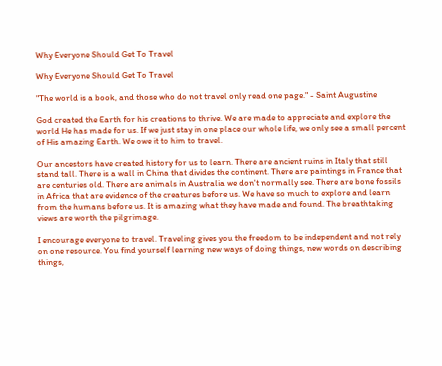Why Everyone Should Get To Travel

Why Everyone Should Get To Travel

"The world is a book, and those who do not travel only read one page." - Saint Augustine

God created the Earth for his creations to thrive. We are made to appreciate and explore the world He has made for us. If we just stay in one place our whole life, we only see a small percent of His amazing Earth. We owe it to him to travel.

Our ancestors have created history for us to learn. There are ancient ruins in Italy that still stand tall. There is a wall in China that divides the continent. There are paintings in France that are centuries old. There are animals in Australia we don't normally see. There are bone fossils in Africa that are evidence of the creatures before us. We have so much to explore and learn from the humans before us. It is amazing what they have made and found. The breathtaking views are worth the pilgrimage.

I encourage everyone to travel. Traveling gives you the freedom to be independent and not rely on one resource. You find yourself learning new ways of doing things, new words on describing things,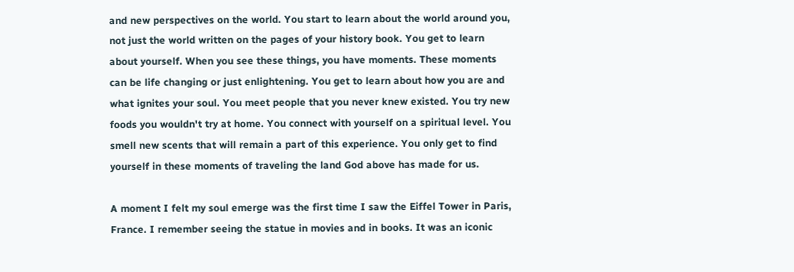and new perspectives on the world. You start to learn about the world around you, not just the world written on the pages of your history book. You get to learn about yourself. When you see these things, you have moments. These moments can be life changing or just enlightening. You get to learn about how you are and what ignites your soul. You meet people that you never knew existed. You try new foods you wouldn't try at home. You connect with yourself on a spiritual level. You smell new scents that will remain a part of this experience. You only get to find yourself in these moments of traveling the land God above has made for us.

A moment I felt my soul emerge was the first time I saw the Eiffel Tower in Paris, France. I remember seeing the statue in movies and in books. It was an iconic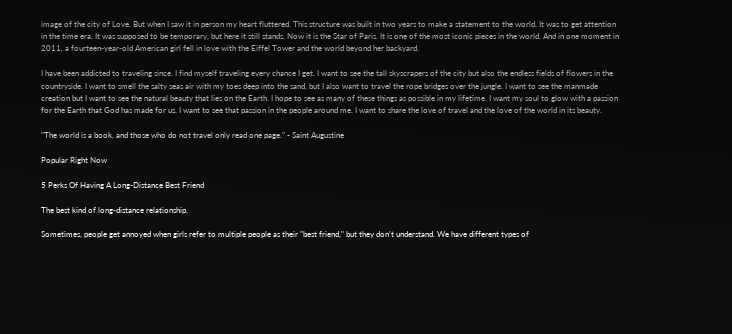image of the city of Love. But when I saw it in person my heart fluttered. This structure was built in two years to make a statement to the world. It was to get attention in the time era. It was supposed to be temporary, but here it still stands. Now it is the Star of Paris. It is one of the most iconic pieces in the world. And in one moment in 2011, a fourteen-year-old American girl fell in love with the Eiffel Tower and the world beyond her backyard.

I have been addicted to traveling since. I find myself traveling every chance I get. I want to see the tall skyscrapers of the city but also the endless fields of flowers in the countryside. I want to smell the salty seas air with my toes deep into the sand, but I also want to travel the rope bridges over the jungle. I want to see the manmade creation but I want to see the natural beauty that lies on the Earth. I hope to see as many of these things as possible in my lifetime. I want my soul to glow with a passion for the Earth that God has made for us. I want to see that passion in the people around me. I want to share the love of travel and the love of the world in its beauty.

"The world is a book, and those who do not travel only read one page." - Saint Augustine

Popular Right Now

5 Perks Of Having A Long-Distance Best Friend

The best kind of long-distance relationship.

Sometimes, people get annoyed when girls refer to multiple people as their "best friend," but they don't understand. We have different types of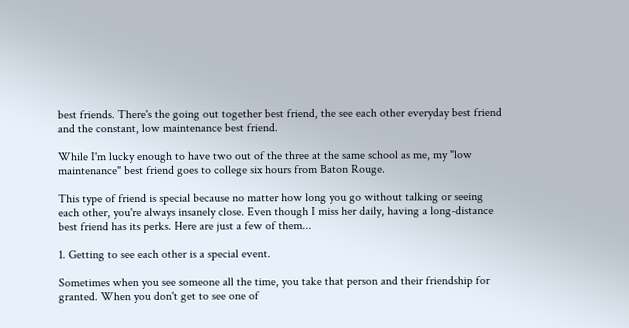best friends. There's the going out together best friend, the see each other everyday best friend and the constant, low maintenance best friend.

While I'm lucky enough to have two out of the three at the same school as me, my "low maintenance" best friend goes to college six hours from Baton Rouge.

This type of friend is special because no matter how long you go without talking or seeing each other, you're always insanely close. Even though I miss her daily, having a long-distance best friend has its perks. Here are just a few of them...

1. Getting to see each other is a special event.

Sometimes when you see someone all the time, you take that person and their friendship for granted. When you don't get to see one of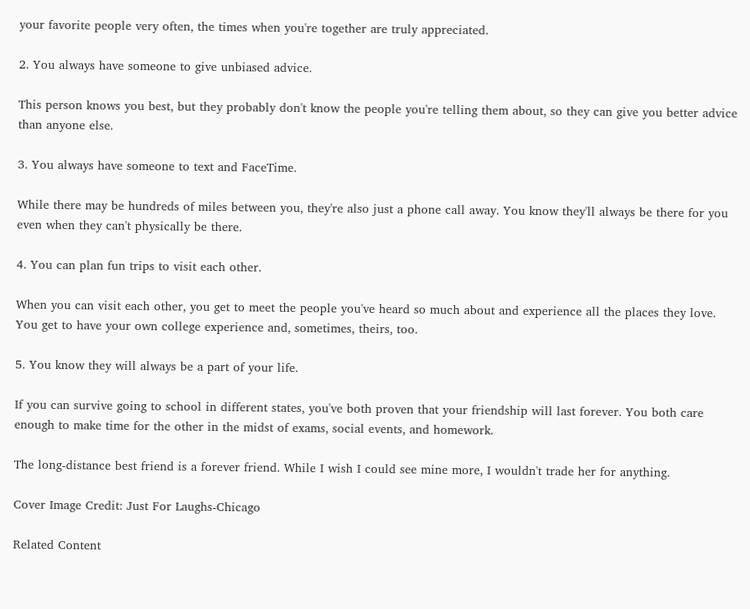your favorite people very often, the times when you're together are truly appreciated.

2. You always have someone to give unbiased advice.

This person knows you best, but they probably don't know the people you're telling them about, so they can give you better advice than anyone else.

3. You always have someone to text and FaceTime.

While there may be hundreds of miles between you, they're also just a phone call away. You know they'll always be there for you even when they can't physically be there.

4. You can plan fun trips to visit each other.

When you can visit each other, you get to meet the people you've heard so much about and experience all the places they love. You get to have your own college experience and, sometimes, theirs, too.

5. You know they will always be a part of your life.

If you can survive going to school in different states, you've both proven that your friendship will last forever. You both care enough to make time for the other in the midst of exams, social events, and homework.

The long-distance best friend is a forever friend. While I wish I could see mine more, I wouldn't trade her for anything.

Cover Image Credit: Just For Laughs-Chicago

Related Content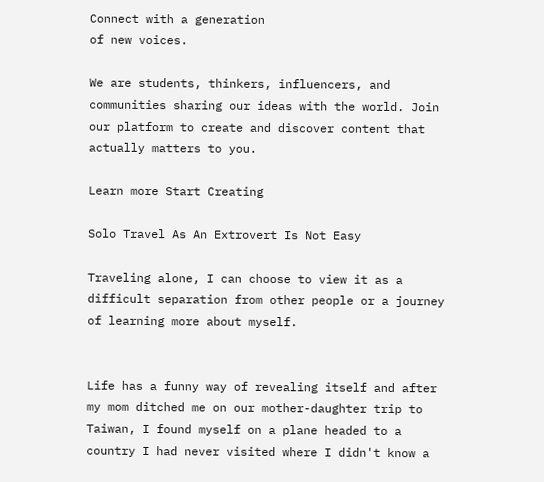Connect with a generation
of new voices.

We are students, thinkers, influencers, and communities sharing our ideas with the world. Join our platform to create and discover content that actually matters to you.

Learn more Start Creating

Solo Travel As An Extrovert Is Not Easy

Traveling alone, I can choose to view it as a difficult separation from other people or a journey of learning more about myself.


Life has a funny way of revealing itself and after my mom ditched me on our mother-daughter trip to Taiwan, I found myself on a plane headed to a country I had never visited where I didn't know a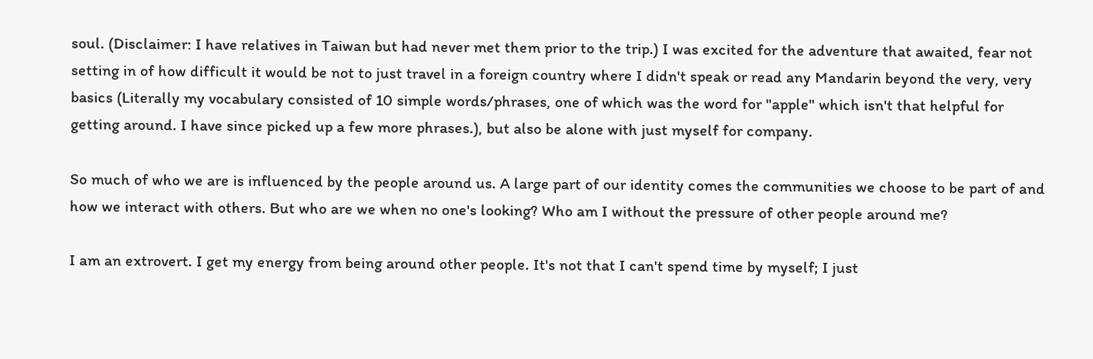soul. (Disclaimer: I have relatives in Taiwan but had never met them prior to the trip.) I was excited for the adventure that awaited, fear not setting in of how difficult it would be not to just travel in a foreign country where I didn't speak or read any Mandarin beyond the very, very basics (Literally my vocabulary consisted of 10 simple words/phrases, one of which was the word for "apple" which isn't that helpful for getting around. I have since picked up a few more phrases.), but also be alone with just myself for company.

So much of who we are is influenced by the people around us. A large part of our identity comes the communities we choose to be part of and how we interact with others. But who are we when no one's looking? Who am I without the pressure of other people around me?

I am an extrovert. I get my energy from being around other people. It's not that I can't spend time by myself; I just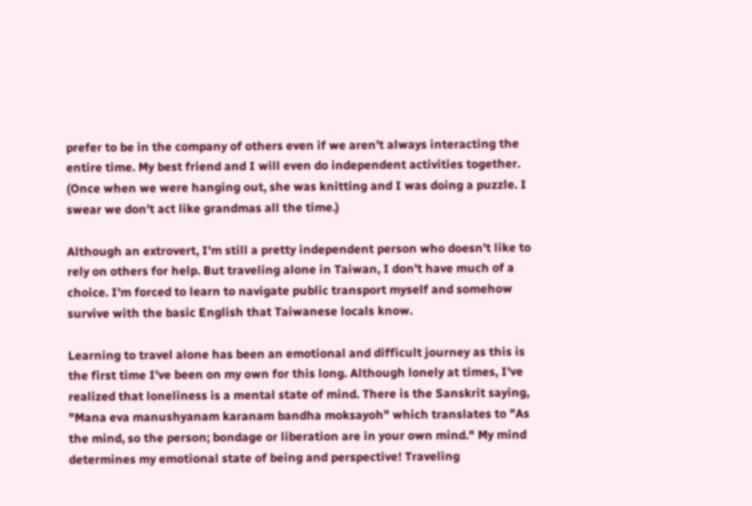prefer to be in the company of others even if we aren't always interacting the entire time. My best friend and I will even do independent activities together. (Once when we were hanging out, she was knitting and I was doing a puzzle. I swear we don't act like grandmas all the time.)

Although an extrovert, I'm still a pretty independent person who doesn't like to rely on others for help. But traveling alone in Taiwan, I don't have much of a choice. I'm forced to learn to navigate public transport myself and somehow survive with the basic English that Taiwanese locals know.

Learning to travel alone has been an emotional and difficult journey as this is the first time I've been on my own for this long. Although lonely at times, I've realized that loneliness is a mental state of mind. There is the Sanskrit saying, "Mana eva manushyanam karanam bandha moksayoh" which translates to "As the mind, so the person; bondage or liberation are in your own mind." My mind determines my emotional state of being and perspective! Traveling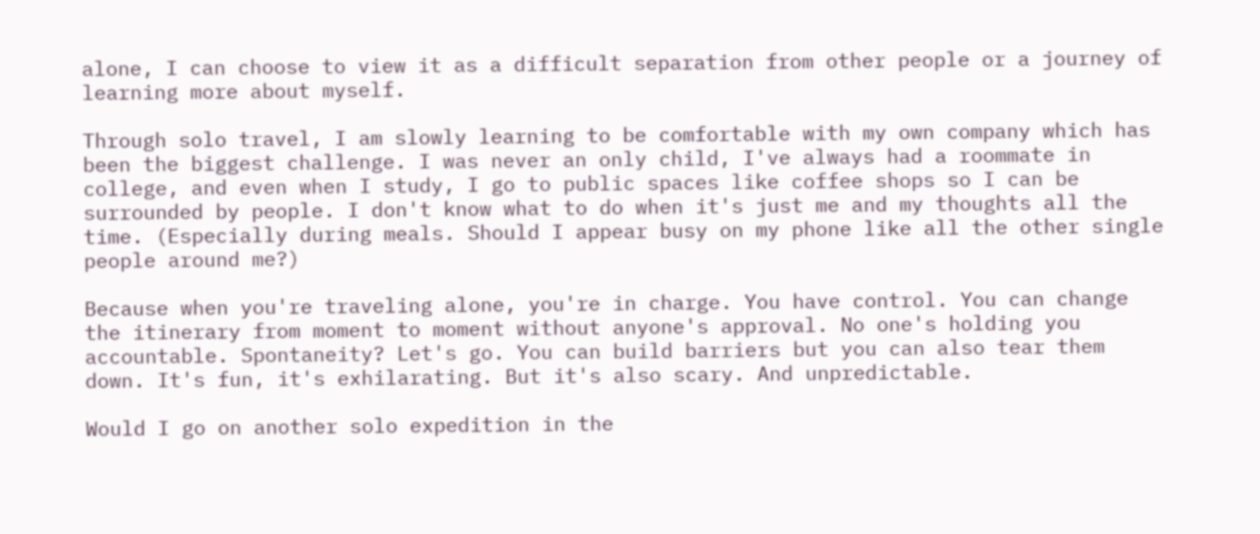alone, I can choose to view it as a difficult separation from other people or a journey of learning more about myself.

Through solo travel, I am slowly learning to be comfortable with my own company which has been the biggest challenge. I was never an only child, I've always had a roommate in college, and even when I study, I go to public spaces like coffee shops so I can be surrounded by people. I don't know what to do when it's just me and my thoughts all the time. (Especially during meals. Should I appear busy on my phone like all the other single people around me?)

Because when you're traveling alone, you're in charge. You have control. You can change the itinerary from moment to moment without anyone's approval. No one's holding you accountable. Spontaneity? Let's go. You can build barriers but you can also tear them down. It's fun, it's exhilarating. But it's also scary. And unpredictable.

Would I go on another solo expedition in the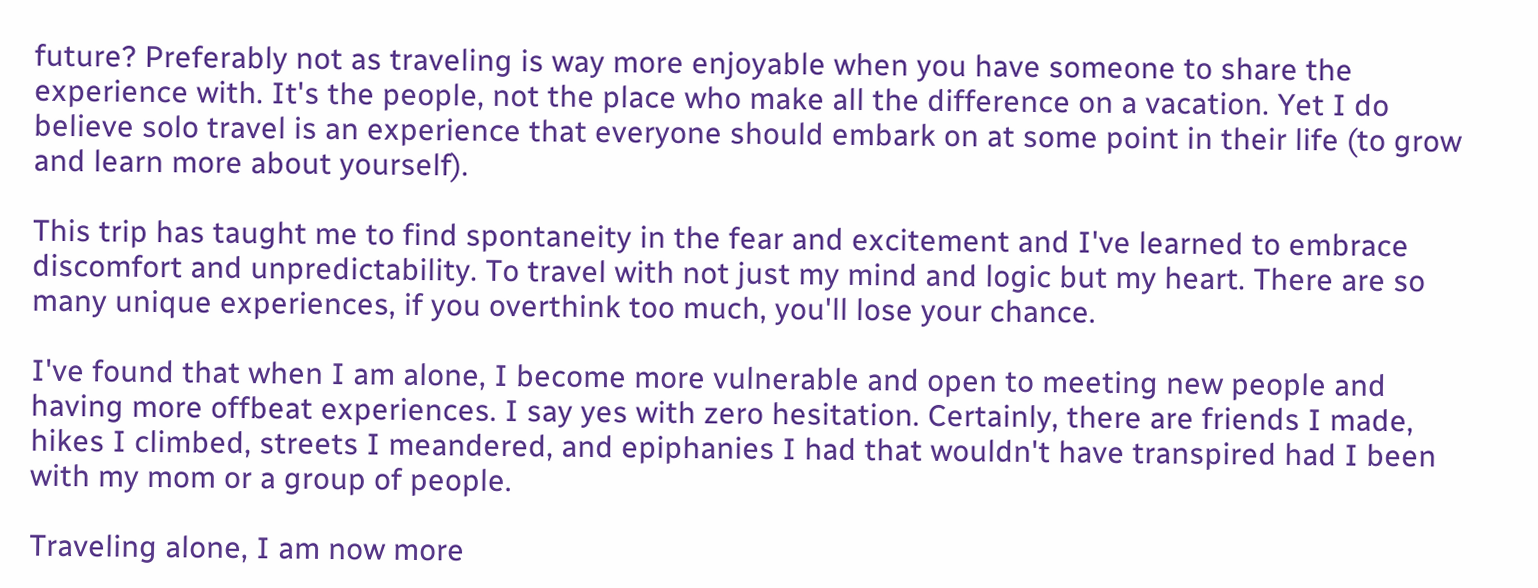future? Preferably not as traveling is way more enjoyable when you have someone to share the experience with. It's the people, not the place who make all the difference on a vacation. Yet I do believe solo travel is an experience that everyone should embark on at some point in their life (to grow and learn more about yourself).

This trip has taught me to find spontaneity in the fear and excitement and I've learned to embrace discomfort and unpredictability. To travel with not just my mind and logic but my heart. There are so many unique experiences, if you overthink too much, you'll lose your chance.

I've found that when I am alone, I become more vulnerable and open to meeting new people and having more offbeat experiences. I say yes with zero hesitation. Certainly, there are friends I made, hikes I climbed, streets I meandered, and epiphanies I had that wouldn't have transpired had I been with my mom or a group of people.

Traveling alone, I am now more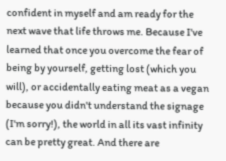confident in myself and am ready for the next wave that life throws me. Because I've learned that once you overcome the fear of being by yourself, getting lost (which you will), or accidentally eating meat as a vegan because you didn't understand the signage (I'm sorry!), the world in all its vast infinity can be pretty great. And there are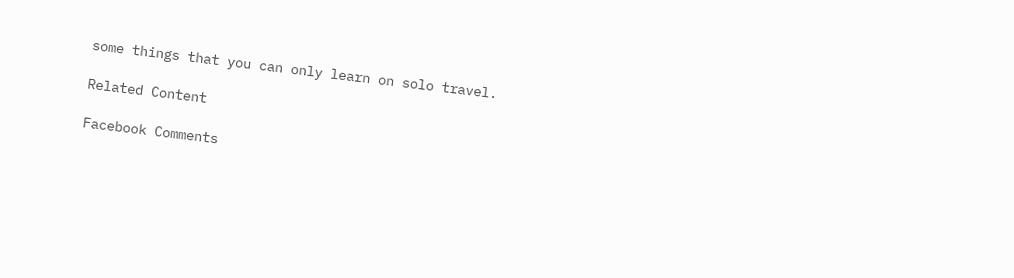some things that you can only learn on solo travel.

Related Content

Facebook Comments